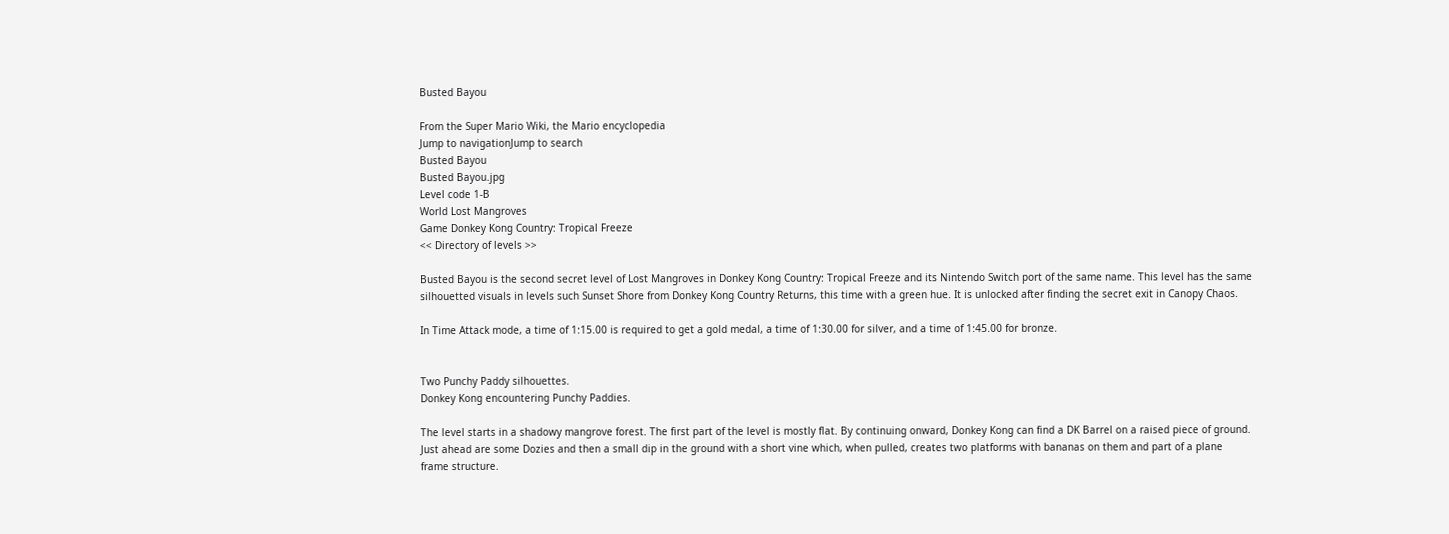Busted Bayou

From the Super Mario Wiki, the Mario encyclopedia
Jump to navigationJump to search
Busted Bayou
Busted Bayou.jpg
Level code 1-B
World Lost Mangroves
Game Donkey Kong Country: Tropical Freeze
<< Directory of levels >>

Busted Bayou is the second secret level of Lost Mangroves in Donkey Kong Country: Tropical Freeze and its Nintendo Switch port of the same name. This level has the same silhouetted visuals in levels such Sunset Shore from Donkey Kong Country Returns, this time with a green hue. It is unlocked after finding the secret exit in Canopy Chaos.

In Time Attack mode, a time of 1:15.00 is required to get a gold medal, a time of 1:30.00 for silver, and a time of 1:45.00 for bronze.


Two Punchy Paddy silhouettes.
Donkey Kong encountering Punchy Paddies.

The level starts in a shadowy mangrove forest. The first part of the level is mostly flat. By continuing onward, Donkey Kong can find a DK Barrel on a raised piece of ground. Just ahead are some Dozies and then a small dip in the ground with a short vine which, when pulled, creates two platforms with bananas on them and part of a plane frame structure.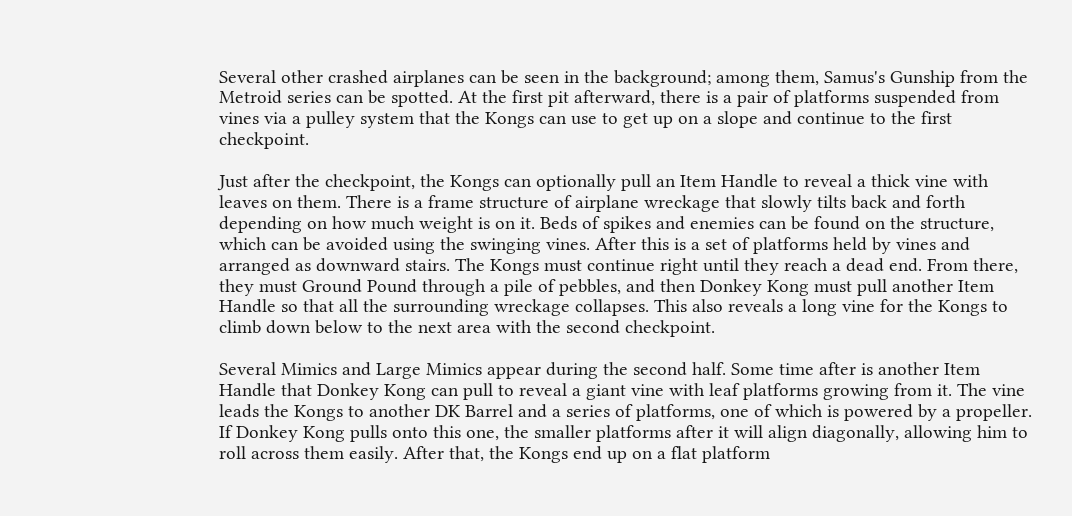Several other crashed airplanes can be seen in the background; among them, Samus's Gunship from the Metroid series can be spotted. At the first pit afterward, there is a pair of platforms suspended from vines via a pulley system that the Kongs can use to get up on a slope and continue to the first checkpoint.

Just after the checkpoint, the Kongs can optionally pull an Item Handle to reveal a thick vine with leaves on them. There is a frame structure of airplane wreckage that slowly tilts back and forth depending on how much weight is on it. Beds of spikes and enemies can be found on the structure, which can be avoided using the swinging vines. After this is a set of platforms held by vines and arranged as downward stairs. The Kongs must continue right until they reach a dead end. From there, they must Ground Pound through a pile of pebbles, and then Donkey Kong must pull another Item Handle so that all the surrounding wreckage collapses. This also reveals a long vine for the Kongs to climb down below to the next area with the second checkpoint.

Several Mimics and Large Mimics appear during the second half. Some time after is another Item Handle that Donkey Kong can pull to reveal a giant vine with leaf platforms growing from it. The vine leads the Kongs to another DK Barrel and a series of platforms, one of which is powered by a propeller. If Donkey Kong pulls onto this one, the smaller platforms after it will align diagonally, allowing him to roll across them easily. After that, the Kongs end up on a flat platform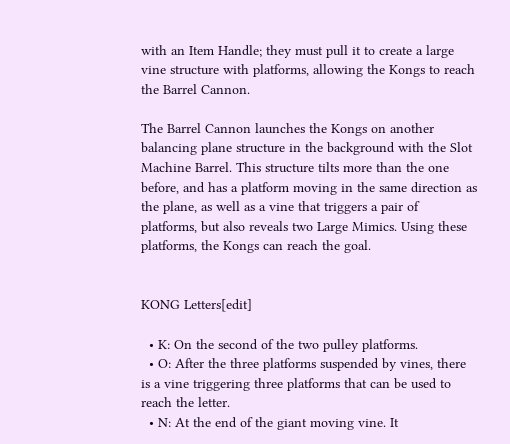with an Item Handle; they must pull it to create a large vine structure with platforms, allowing the Kongs to reach the Barrel Cannon.

The Barrel Cannon launches the Kongs on another balancing plane structure in the background with the Slot Machine Barrel. This structure tilts more than the one before, and has a platform moving in the same direction as the plane, as well as a vine that triggers a pair of platforms, but also reveals two Large Mimics. Using these platforms, the Kongs can reach the goal.


KONG Letters[edit]

  • K: On the second of the two pulley platforms.
  • O: After the three platforms suspended by vines, there is a vine triggering three platforms that can be used to reach the letter.
  • N: At the end of the giant moving vine. It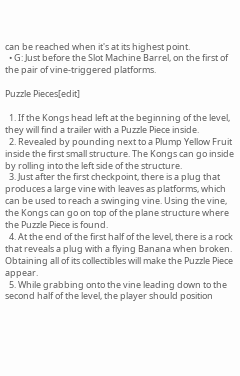can be reached when it's at its highest point.
  • G: Just before the Slot Machine Barrel, on the first of the pair of vine-triggered platforms.

Puzzle Pieces[edit]

  1. If the Kongs head left at the beginning of the level, they will find a trailer with a Puzzle Piece inside.
  2. Revealed by pounding next to a Plump Yellow Fruit inside the first small structure. The Kongs can go inside by rolling into the left side of the structure.
  3. Just after the first checkpoint, there is a plug that produces a large vine with leaves as platforms, which can be used to reach a swinging vine. Using the vine, the Kongs can go on top of the plane structure where the Puzzle Piece is found.
  4. At the end of the first half of the level, there is a rock that reveals a plug with a flying Banana when broken. Obtaining all of its collectibles will make the Puzzle Piece appear.
  5. While grabbing onto the vine leading down to the second half of the level, the player should position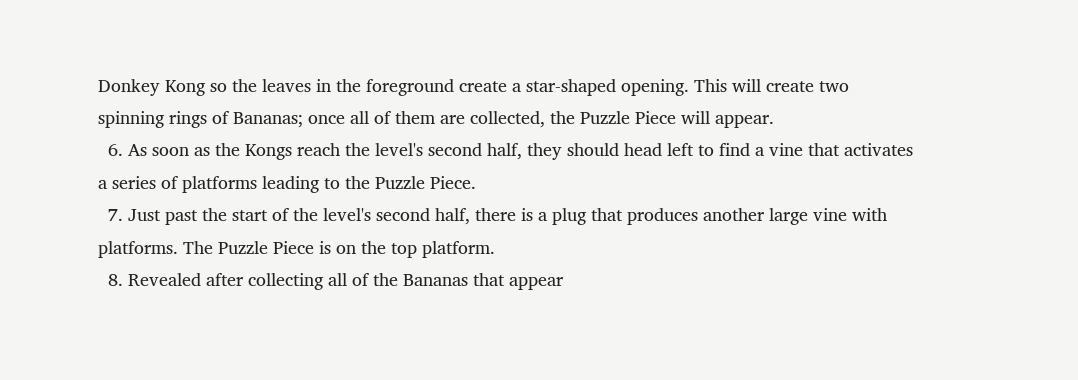Donkey Kong so the leaves in the foreground create a star-shaped opening. This will create two spinning rings of Bananas; once all of them are collected, the Puzzle Piece will appear.
  6. As soon as the Kongs reach the level's second half, they should head left to find a vine that activates a series of platforms leading to the Puzzle Piece.
  7. Just past the start of the level's second half, there is a plug that produces another large vine with platforms. The Puzzle Piece is on the top platform.
  8. Revealed after collecting all of the Bananas that appear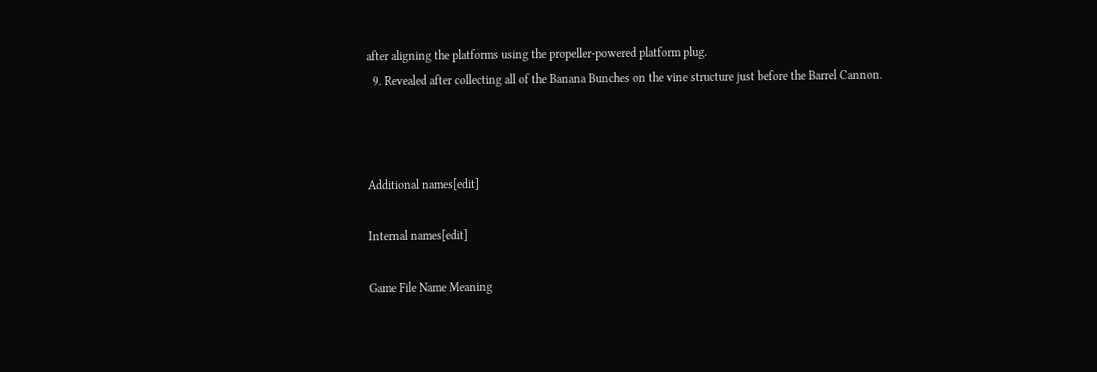after aligning the platforms using the propeller-powered platform plug.
  9. Revealed after collecting all of the Banana Bunches on the vine structure just before the Barrel Cannon.



Additional names[edit]

Internal names[edit]

Game File Name Meaning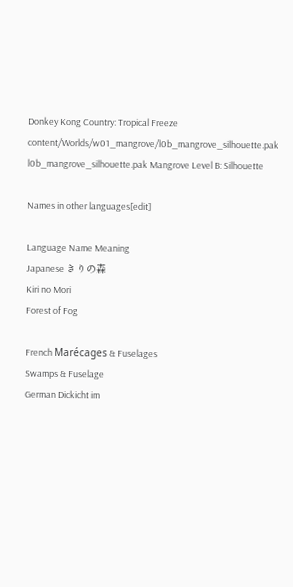Donkey Kong Country: Tropical Freeze content/Worlds/w01_mangrove/l0b_mangrove_silhouette.pak l0b_mangrove_silhouette.pak Mangrove Level B: Silhouette

Names in other languages[edit]

Language Name Meaning
Japanese きりの森
Kiri no Mori
Forest of Fog

French Marécages & Fuselages
Swamps & Fuselage
German Dickicht im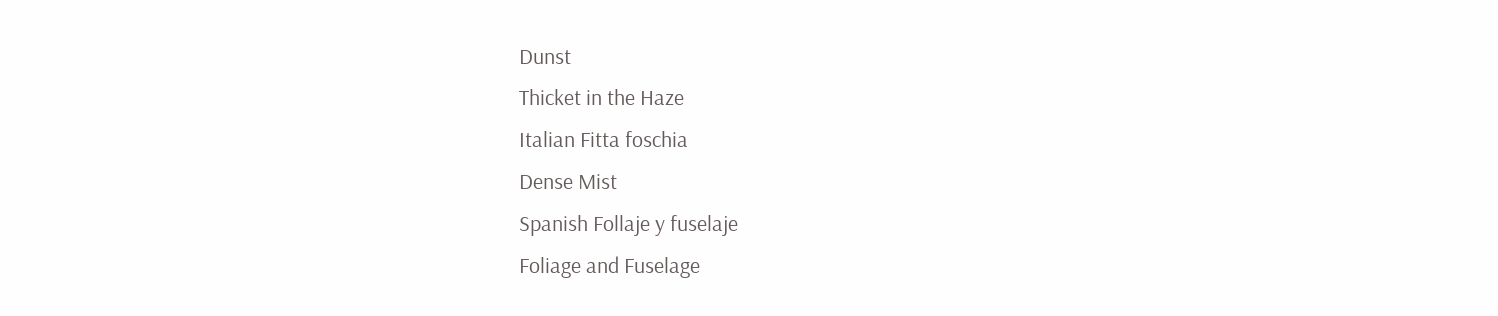Dunst
Thicket in the Haze
Italian Fitta foschia
Dense Mist
Spanish Follaje y fuselaje
Foliage and Fuselage